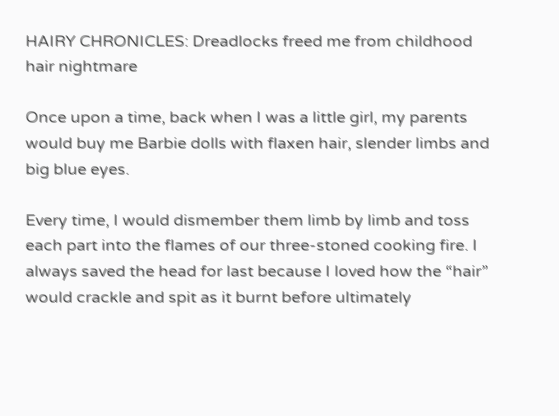HAIRY CHRONICLES: Dreadlocks freed me from childhood hair nightmare

Once upon a time, back when I was a little girl, my parents would buy me Barbie dolls with flaxen hair, slender limbs and big blue eyes.

Every time, I would dismember them limb by limb and toss each part into the flames of our three-stoned cooking fire. I always saved the head for last because I loved how the “hair” would crackle and spit as it burnt before ultimately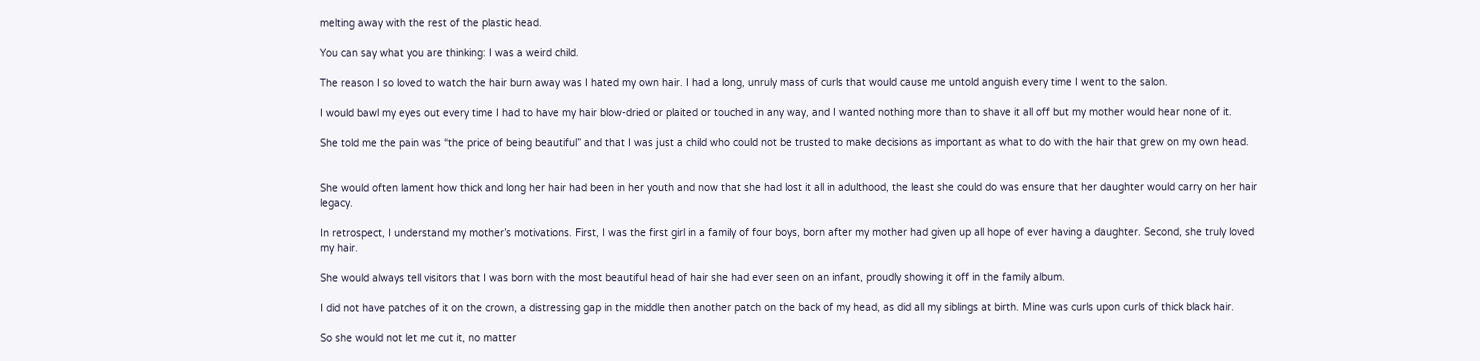melting away with the rest of the plastic head.

You can say what you are thinking: I was a weird child.

The reason I so loved to watch the hair burn away was I hated my own hair. I had a long, unruly mass of curls that would cause me untold anguish every time I went to the salon.

I would bawl my eyes out every time I had to have my hair blow-dried or plaited or touched in any way, and I wanted nothing more than to shave it all off but my mother would hear none of it.

She told me the pain was “the price of being beautiful” and that I was just a child who could not be trusted to make decisions as important as what to do with the hair that grew on my own head.


She would often lament how thick and long her hair had been in her youth and now that she had lost it all in adulthood, the least she could do was ensure that her daughter would carry on her hair legacy.

In retrospect, I understand my mother’s motivations. First, I was the first girl in a family of four boys, born after my mother had given up all hope of ever having a daughter. Second, she truly loved my hair.

She would always tell visitors that I was born with the most beautiful head of hair she had ever seen on an infant, proudly showing it off in the family album.

I did not have patches of it on the crown, a distressing gap in the middle then another patch on the back of my head, as did all my siblings at birth. Mine was curls upon curls of thick black hair.

So she would not let me cut it, no matter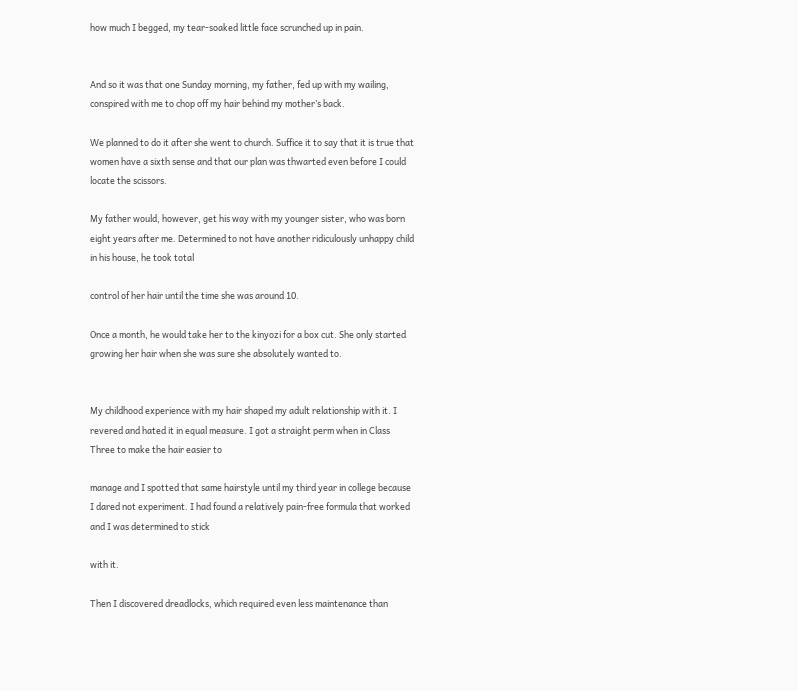how much I begged, my tear-soaked little face scrunched up in pain.


And so it was that one Sunday morning, my father, fed up with my wailing, conspired with me to chop off my hair behind my mother’s back.

We planned to do it after she went to church. Suffice it to say that it is true that women have a sixth sense and that our plan was thwarted even before I could locate the scissors.

My father would, however, get his way with my younger sister, who was born eight years after me. Determined to not have another ridiculously unhappy child in his house, he took total

control of her hair until the time she was around 10.

Once a month, he would take her to the kinyozi for a box cut. She only started growing her hair when she was sure she absolutely wanted to.


My childhood experience with my hair shaped my adult relationship with it. I revered and hated it in equal measure. I got a straight perm when in Class Three to make the hair easier to

manage and I spotted that same hairstyle until my third year in college because I dared not experiment. I had found a relatively pain-free formula that worked and I was determined to stick

with it.

Then I discovered dreadlocks, which required even less maintenance than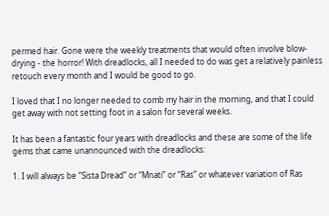permed hair. Gone were the weekly treatments that would often involve blow-drying - the horror! With dreadlocks, all I needed to do was get a relatively painless retouch every month and I would be good to go.

I loved that I no longer needed to comb my hair in the morning, and that I could get away with not setting foot in a salon for several weeks.

It has been a fantastic four years with dreadlocks and these are some of the life gems that came unannounced with the dreadlocks:

1. I will always be “Sista Dread” or “Mnati” or “Ras” or whatever variation of Ras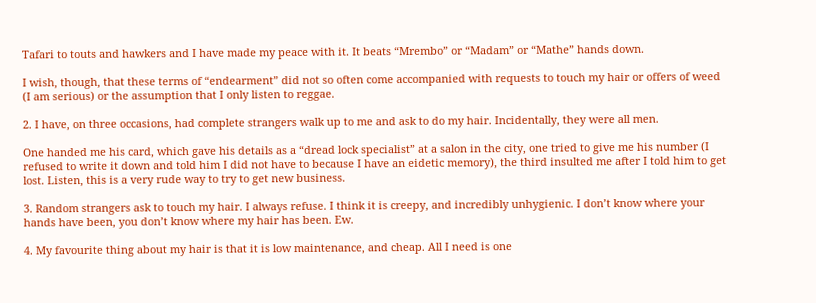Tafari to touts and hawkers and I have made my peace with it. It beats “Mrembo” or “Madam” or “Mathe” hands down.

I wish, though, that these terms of “endearment” did not so often come accompanied with requests to touch my hair or offers of weed (I am serious) or the assumption that I only listen to reggae.

2. I have, on three occasions, had complete strangers walk up to me and ask to do my hair. Incidentally, they were all men.

One handed me his card, which gave his details as a “dread lock specialist” at a salon in the city, one tried to give me his number (I refused to write it down and told him I did not have to because I have an eidetic memory), the third insulted me after I told him to get lost. Listen, this is a very rude way to try to get new business.

3. Random strangers ask to touch my hair. I always refuse. I think it is creepy, and incredibly unhygienic. I don’t know where your hands have been, you don’t know where my hair has been. Ew.

4. My favourite thing about my hair is that it is low maintenance, and cheap. All I need is one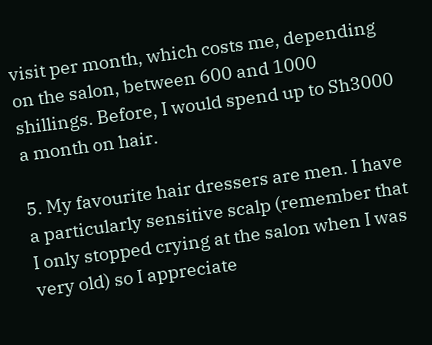visit per month, which costs me, depending on the salon, between 600 and 1000 shillings. Before, I would spend up to Sh3000 a month on hair.

5. My favourite hair dressers are men. I have a particularly sensitive scalp (remember that I only stopped crying at the salon when I was very old) so I appreciate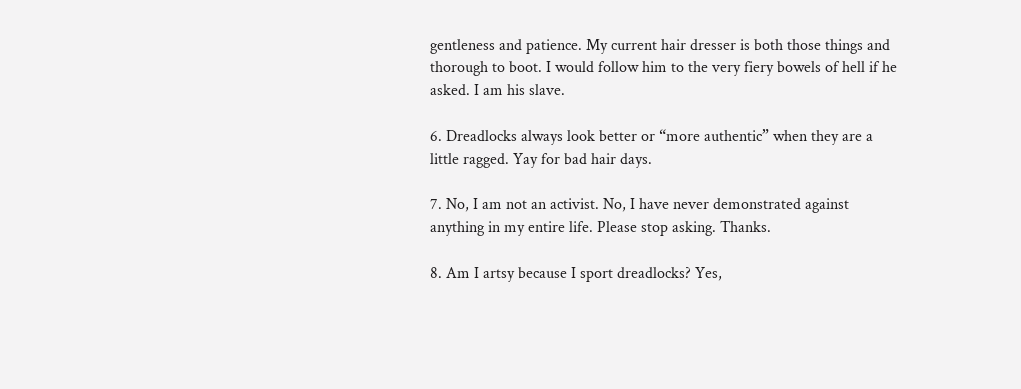gentleness and patience. My current hair dresser is both those things and thorough to boot. I would follow him to the very fiery bowels of hell if he asked. I am his slave.

6. Dreadlocks always look better or “more authentic” when they are a little ragged. Yay for bad hair days.

7. No, I am not an activist. No, I have never demonstrated against anything in my entire life. Please stop asking. Thanks.

8. Am I artsy because I sport dreadlocks? Yes,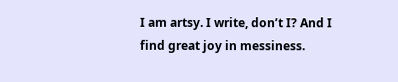I am artsy. I write, don’t I? And I find great joy in messiness.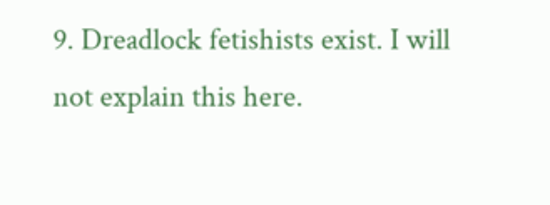9. Dreadlock fetishists exist. I will not explain this here.